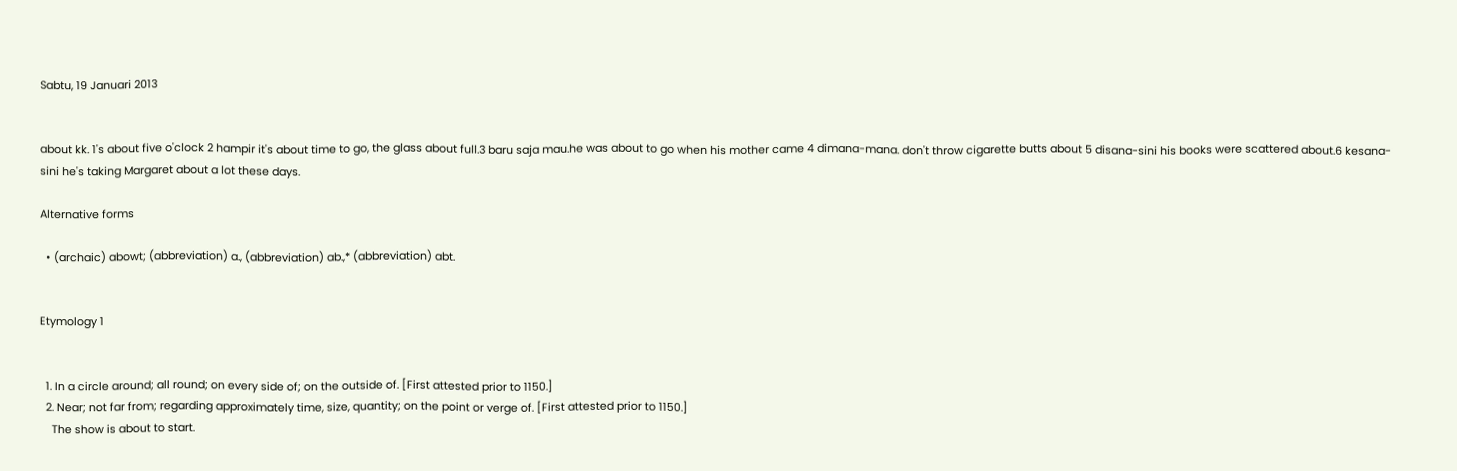Sabtu, 19 Januari 2013


about kk. 1's about five o'clock 2 hampir it's about time to go, the glass about full.3 baru saja mau.he was about to go when his mother came 4 dimana-mana. don't throw cigarette butts about 5 disana-sini his books were scattered about.6 kesana-sini he's taking Margaret about a lot these days.

Alternative forms

  • (archaic) abowt; (abbreviation) a., (abbreviation) ab.,* (abbreviation) abt.


Etymology 1


  1. In a circle around; all round; on every side of; on the outside of. [First attested prior to 1150.]
  2. Near; not far from; regarding approximately time, size, quantity; on the point or verge of. [First attested prior to 1150.]
    The show is about to start.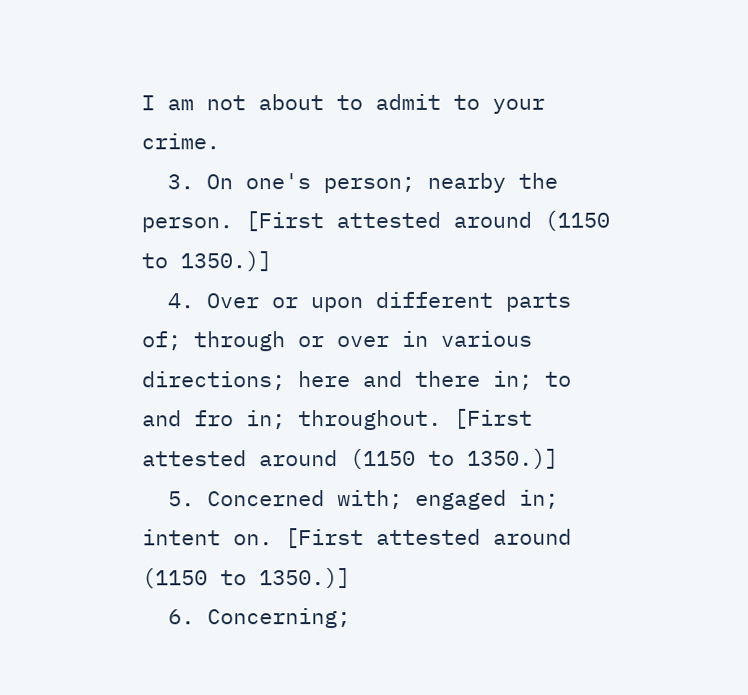I am not about to admit to your crime.
  3. On one's person; nearby the person. [First attested around (1150 to 1350.)]
  4. Over or upon different parts of; through or over in various directions; here and there in; to and fro in; throughout. [First attested around (1150 to 1350.)]
  5. Concerned with; engaged in; intent on. [First attested around (1150 to 1350.)]
  6. Concerning;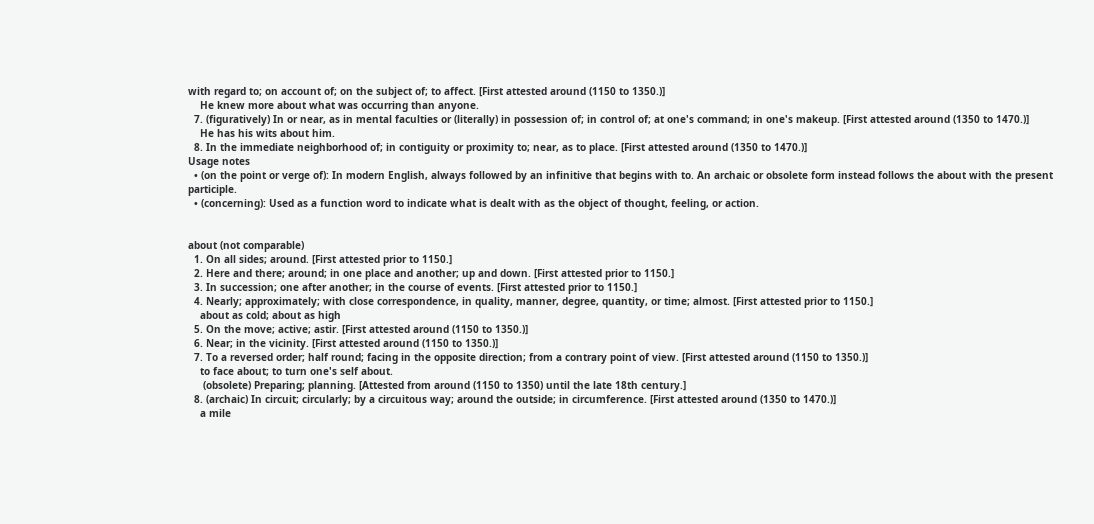with regard to; on account of; on the subject of; to affect. [First attested around (1150 to 1350.)]
    He knew more about what was occurring than anyone.
  7. (figuratively) In or near, as in mental faculties or (literally) in possession of; in control of; at one's command; in one's makeup. [First attested around (1350 to 1470.)]
    He has his wits about him.
  8. In the immediate neighborhood of; in contiguity or proximity to; near, as to place. [First attested around (1350 to 1470.)]
Usage notes
  • (on the point or verge of): In modern English, always followed by an infinitive that begins with to. An archaic or obsolete form instead follows the about with the present participle.
  • (concerning): Used as a function word to indicate what is dealt with as the object of thought, feeling, or action.


about (not comparable)
  1. On all sides; around. [First attested prior to 1150.]
  2. Here and there; around; in one place and another; up and down. [First attested prior to 1150.]
  3. In succession; one after another; in the course of events. [First attested prior to 1150.]
  4. Nearly; approximately; with close correspondence, in quality, manner, degree, quantity, or time; almost. [First attested prior to 1150.]
    about as cold; about as high
  5. On the move; active; astir. [First attested around (1150 to 1350.)]
  6. Near; in the vicinity. [First attested around (1150 to 1350.)]
  7. To a reversed order; half round; facing in the opposite direction; from a contrary point of view. [First attested around (1150 to 1350.)]
    to face about; to turn one's self about.
     (obsolete) Preparing; planning. [Attested from around (1150 to 1350) until the late 18th century.]
  8. (archaic) In circuit; circularly; by a circuitous way; around the outside; in circumference. [First attested around (1350 to 1470.)]
    a mile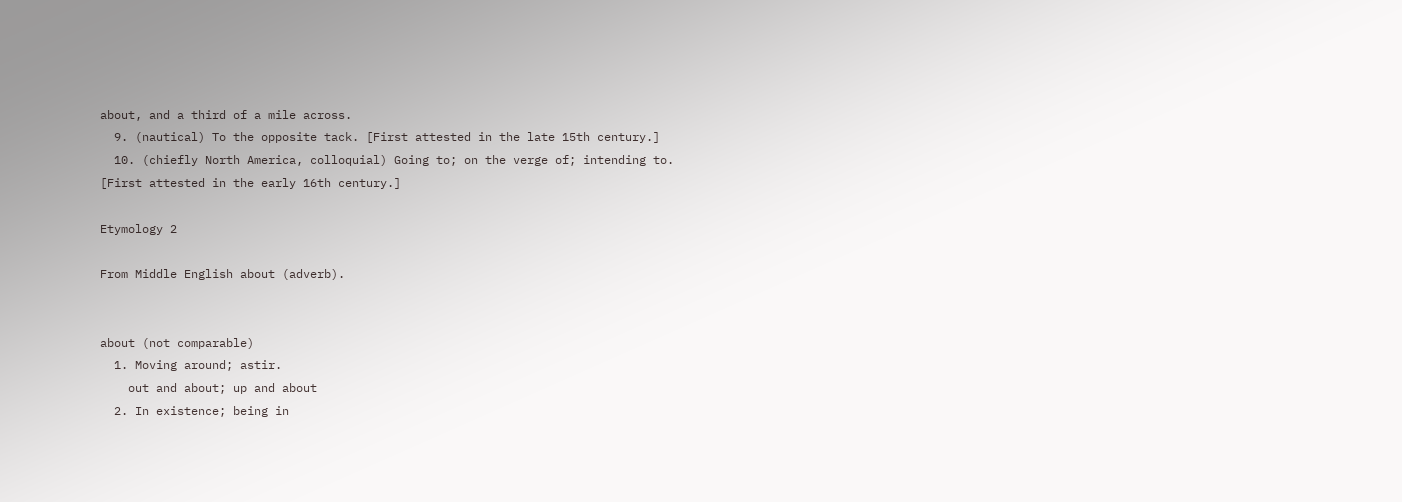about, and a third of a mile across.
  9. (nautical) To the opposite tack. [First attested in the late 15th century.]
  10. (chiefly North America, colloquial) Going to; on the verge of; intending to. [First attested in the early 16th century.]

Etymology 2

From Middle English about (adverb).


about (not comparable)
  1. Moving around; astir.
    out and about; up and about
  2. In existence; being in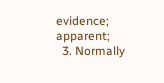evidence; apparent;
  3. Normally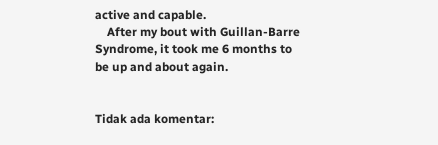active and capable.
    After my bout with Guillan-Barre Syndrome, it took me 6 months to be up and about again.


Tidak ada komentar: